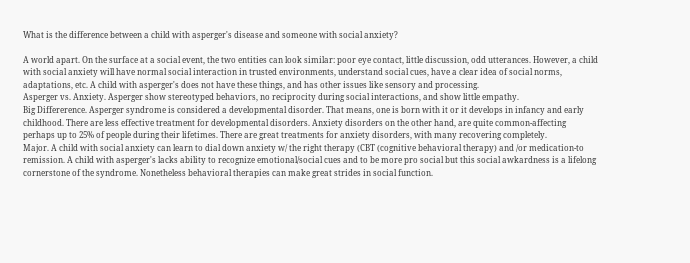What is the difference between a child with asperger's disease and someone with social anxiety?

A world apart. On the surface at a social event, the two entities can look similar: poor eye contact, little discussion, odd utterances. However, a child with social anxiety will have normal social interaction in trusted environments, understand social cues, have a clear idea of social norms, adaptations, etc. A child with asperger's does not have these things, and has other issues like sensory and processing.
Asperger vs. Anxiety. Asperger show stereotyped behaviors, no reciprocity during social interactions, and show little empathy.
Big Differerence. Asperger syndrome is considered a developmental disorder. That means, one is born with it or it develops in infancy and early childhood. There are less effective treatment for developmental disorders. Anxiety disorders on the other hand, are quite common-affecting perhaps up to 25% of people during their lifetimes. There are great treatments for anxiety disorders, with many recovering completely.
Major. A child with social anxiety can learn to dial down anxiety w/ the right therapy (CBT (cognitive behavioral therapy) and /or medication-to remission. A child with asperger's lacks ability to recognize emotional/social cues and to be more pro social but this social awkardness is a lifelong cornerstone of the syndrome. Nonetheless behavioral therapies can make great strides in social function.